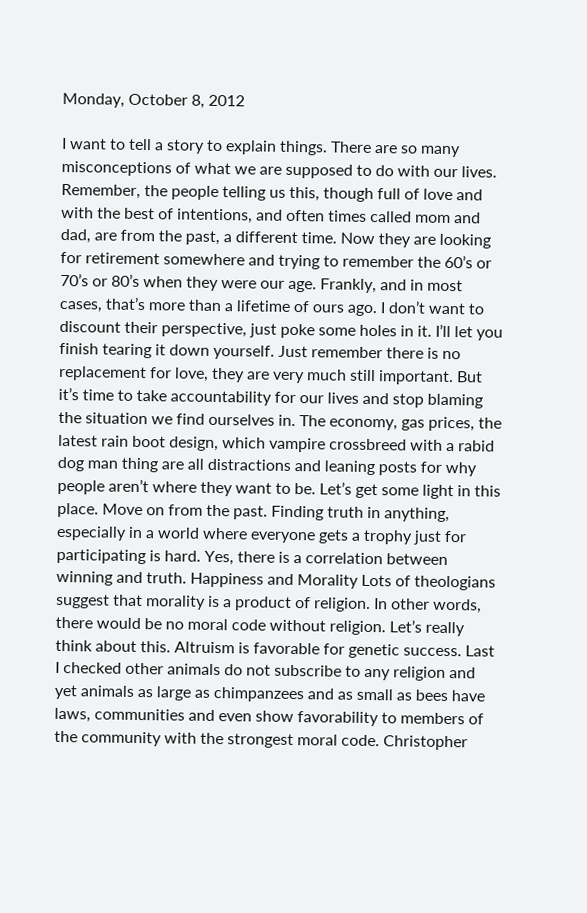Monday, October 8, 2012

I want to tell a story to explain things. There are so many misconceptions of what we are supposed to do with our lives. Remember, the people telling us this, though full of love and with the best of intentions, and often times called mom and dad, are from the past, a different time. Now they are looking for retirement somewhere and trying to remember the 60’s or 70’s or 80’s when they were our age. Frankly, and in most cases, that’s more than a lifetime of ours ago. I don’t want to discount their perspective, just poke some holes in it. I’ll let you finish tearing it down yourself. Just remember there is no replacement for love, they are very much still important. But it’s time to take accountability for our lives and stop blaming the situation we find ourselves in. The economy, gas prices, the latest rain boot design, which vampire crossbreed with a rabid dog man thing are all distractions and leaning posts for why people aren’t where they want to be. Let’s get some light in this place. Move on from the past. Finding truth in anything, especially in a world where everyone gets a trophy just for participating is hard. Yes, there is a correlation between winning and truth. Happiness and Morality Lots of theologians suggest that morality is a product of religion. In other words, there would be no moral code without religion. Let’s really think about this. Altruism is favorable for genetic success. Last I checked other animals do not subscribe to any religion and yet animals as large as chimpanzees and as small as bees have laws, communities and even show favorability to members of the community with the strongest moral code. Christopher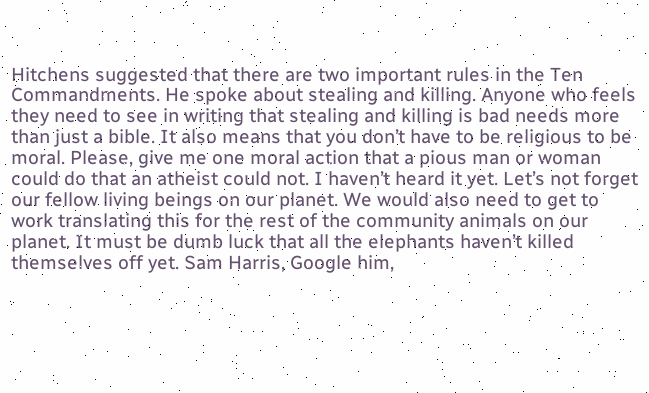Hitchens suggested that there are two important rules in the Ten Commandments. He spoke about stealing and killing. Anyone who feels they need to see in writing that stealing and killing is bad needs more than just a bible. It also means that you don’t have to be religious to be moral. Please, give me one moral action that a pious man or woman could do that an atheist could not. I haven’t heard it yet. Let’s not forget our fellow living beings on our planet. We would also need to get to work translating this for the rest of the community animals on our planet. It must be dumb luck that all the elephants haven’t killed themselves off yet. Sam Harris, Google him,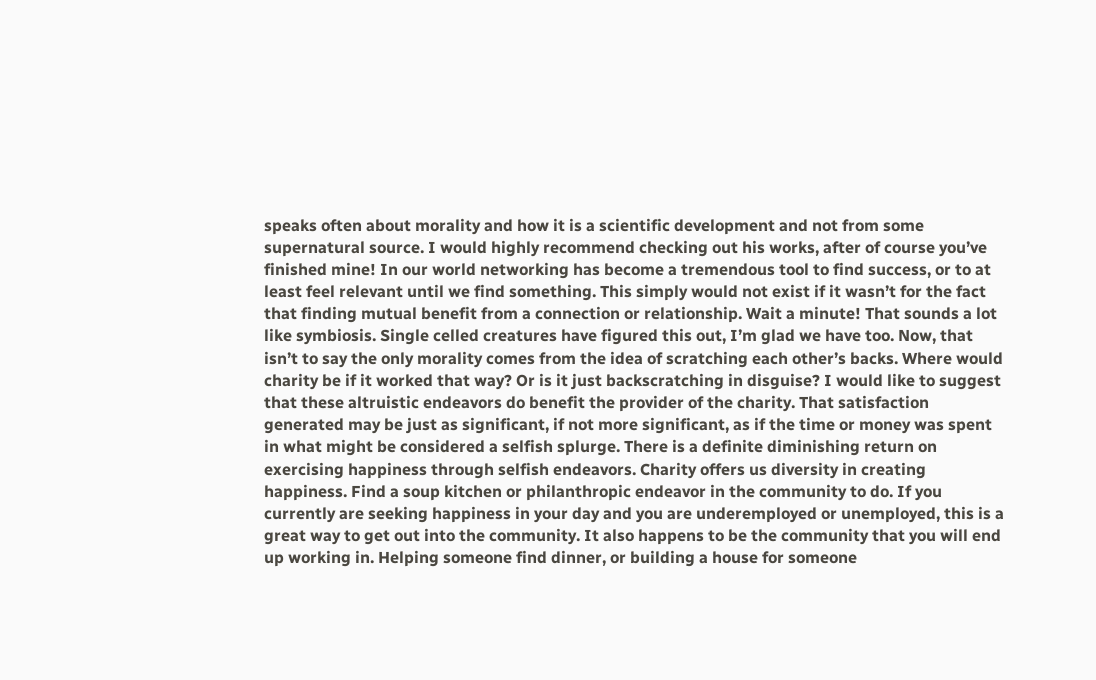speaks often about morality and how it is a scientific development and not from some supernatural source. I would highly recommend checking out his works, after of course you’ve finished mine! In our world networking has become a tremendous tool to find success, or to at least feel relevant until we find something. This simply would not exist if it wasn’t for the fact that finding mutual benefit from a connection or relationship. Wait a minute! That sounds a lot like symbiosis. Single celled creatures have figured this out, I’m glad we have too. Now, that isn’t to say the only morality comes from the idea of scratching each other’s backs. Where would charity be if it worked that way? Or is it just backscratching in disguise? I would like to suggest that these altruistic endeavors do benefit the provider of the charity. That satisfaction generated may be just as significant, if not more significant, as if the time or money was spent in what might be considered a selfish splurge. There is a definite diminishing return on exercising happiness through selfish endeavors. Charity offers us diversity in creating happiness. Find a soup kitchen or philanthropic endeavor in the community to do. If you currently are seeking happiness in your day and you are underemployed or unemployed, this is a great way to get out into the community. It also happens to be the community that you will end up working in. Helping someone find dinner, or building a house for someone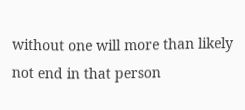without one will more than likely not end in that person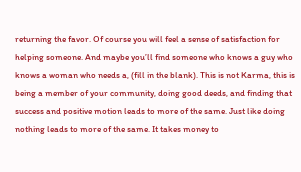returning the favor. Of course you will feel a sense of satisfaction for helping someone. And maybe you’ll find someone who knows a guy who knows a woman who needs a, (fill in the blank). This is not Karma, this is being a member of your community, doing good deeds, and finding that success and positive motion leads to more of the same. Just like doing nothing leads to more of the same. It takes money to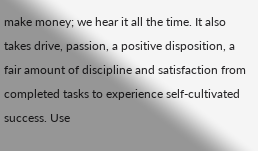make money; we hear it all the time. It also takes drive, passion, a positive disposition, a fair amount of discipline and satisfaction from completed tasks to experience self-cultivated success. Use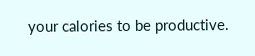your calories to be productive.